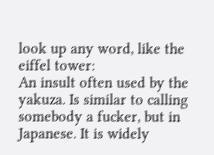look up any word, like the eiffel tower:
An insult often used by the yakuza. Is similar to calling somebody a fucker, but in Japanese. It is widely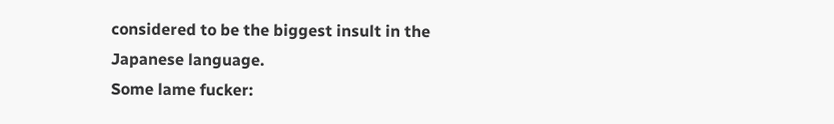considered to be the biggest insult in the Japanese language.
Some lame fucker: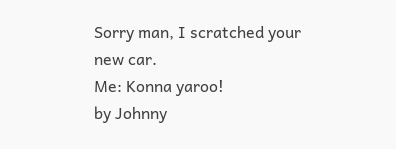Sorry man, I scratched your new car.
Me: Konna yaroo!
by Johnny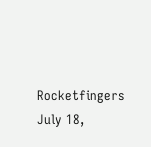Rocketfingers July 18,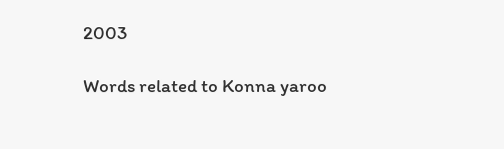2003

Words related to Konna yaroo